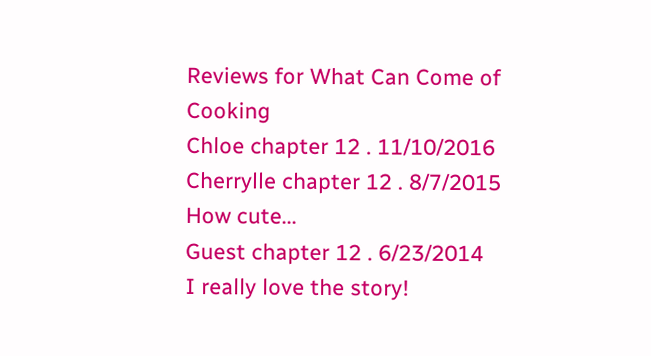Reviews for What Can Come of Cooking
Chloe chapter 12 . 11/10/2016
Cherrylle chapter 12 . 8/7/2015
How cute...
Guest chapter 12 . 6/23/2014
I really love the story!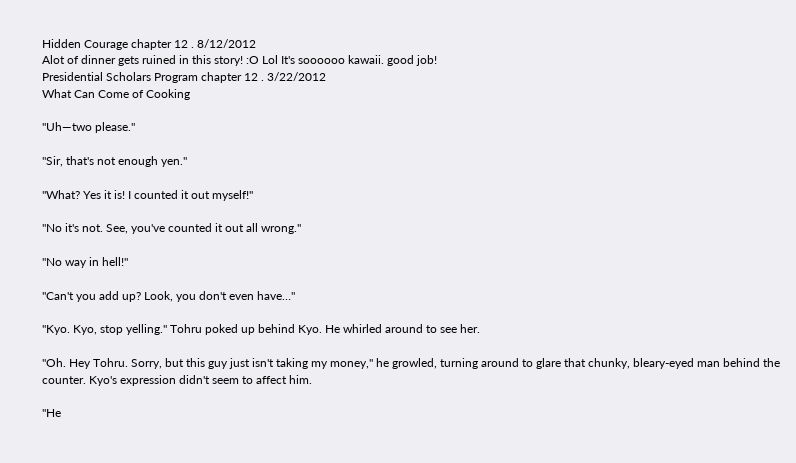Hidden Courage chapter 12 . 8/12/2012
Alot of dinner gets ruined in this story! :O Lol It's soooooo kawaii. good job!
Presidential Scholars Program chapter 12 . 3/22/2012
What Can Come of Cooking

"Uh—two please."

"Sir, that's not enough yen."

"What? Yes it is! I counted it out myself!"

"No it's not. See, you've counted it out all wrong."

"No way in hell!"

"Can't you add up? Look, you don't even have…"

"Kyo. Kyo, stop yelling." Tohru poked up behind Kyo. He whirled around to see her.

"Oh. Hey Tohru. Sorry, but this guy just isn't taking my money," he growled, turning around to glare that chunky, bleary-eyed man behind the counter. Kyo's expression didn't seem to affect him.

"He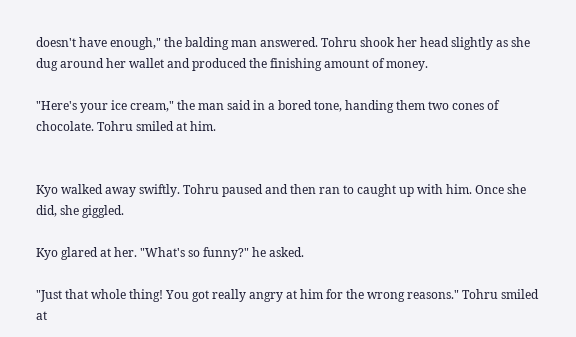doesn't have enough," the balding man answered. Tohru shook her head slightly as she dug around her wallet and produced the finishing amount of money.

"Here's your ice cream," the man said in a bored tone, handing them two cones of chocolate. Tohru smiled at him.


Kyo walked away swiftly. Tohru paused and then ran to caught up with him. Once she did, she giggled.

Kyo glared at her. "What's so funny?" he asked.

"Just that whole thing! You got really angry at him for the wrong reasons." Tohru smiled at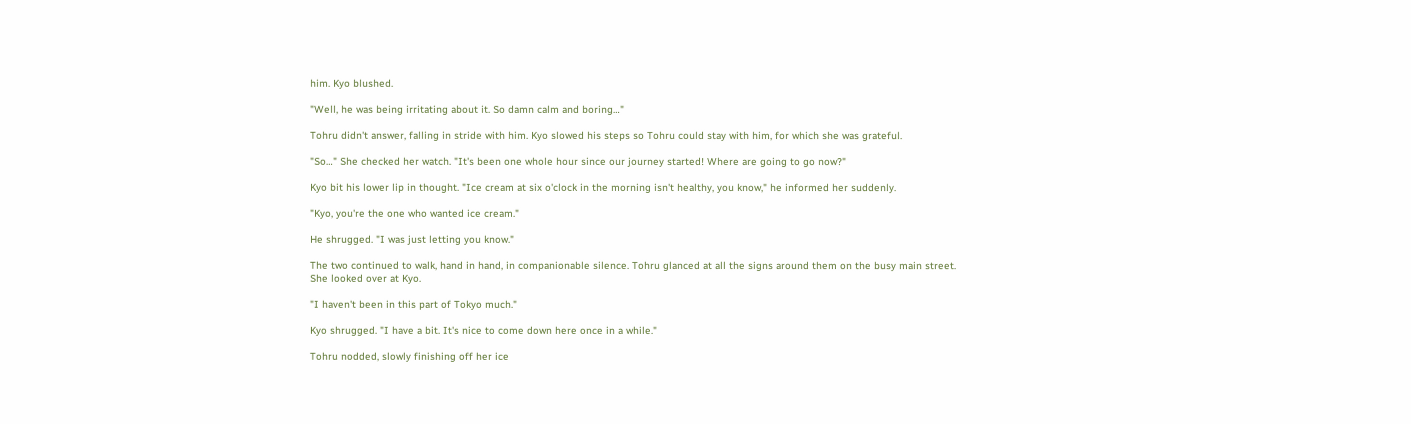him. Kyo blushed.

"Well, he was being irritating about it. So damn calm and boring…"

Tohru didn't answer, falling in stride with him. Kyo slowed his steps so Tohru could stay with him, for which she was grateful.

"So…" She checked her watch. "It's been one whole hour since our journey started! Where are going to go now?"

Kyo bit his lower lip in thought. "Ice cream at six o'clock in the morning isn't healthy, you know," he informed her suddenly.

"Kyo, you're the one who wanted ice cream."

He shrugged. "I was just letting you know."

The two continued to walk, hand in hand, in companionable silence. Tohru glanced at all the signs around them on the busy main street. She looked over at Kyo.

"I haven't been in this part of Tokyo much."

Kyo shrugged. "I have a bit. It's nice to come down here once in a while."

Tohru nodded, slowly finishing off her ice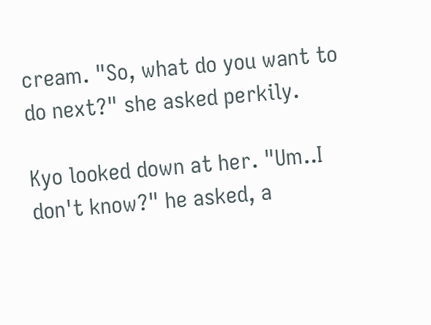cream. "So, what do you want to do next?" she asked perkily.

Kyo looked down at her. "Um..I don't know?" he asked, a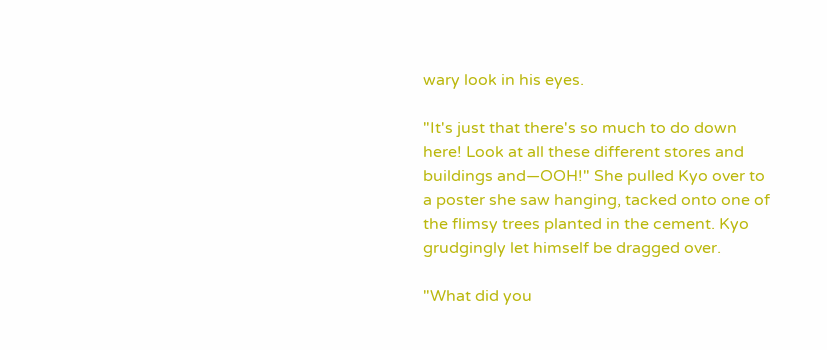wary look in his eyes.

"It's just that there's so much to do down here! Look at all these different stores and buildings and—OOH!" She pulled Kyo over to a poster she saw hanging, tacked onto one of the flimsy trees planted in the cement. Kyo grudgingly let himself be dragged over.

"What did you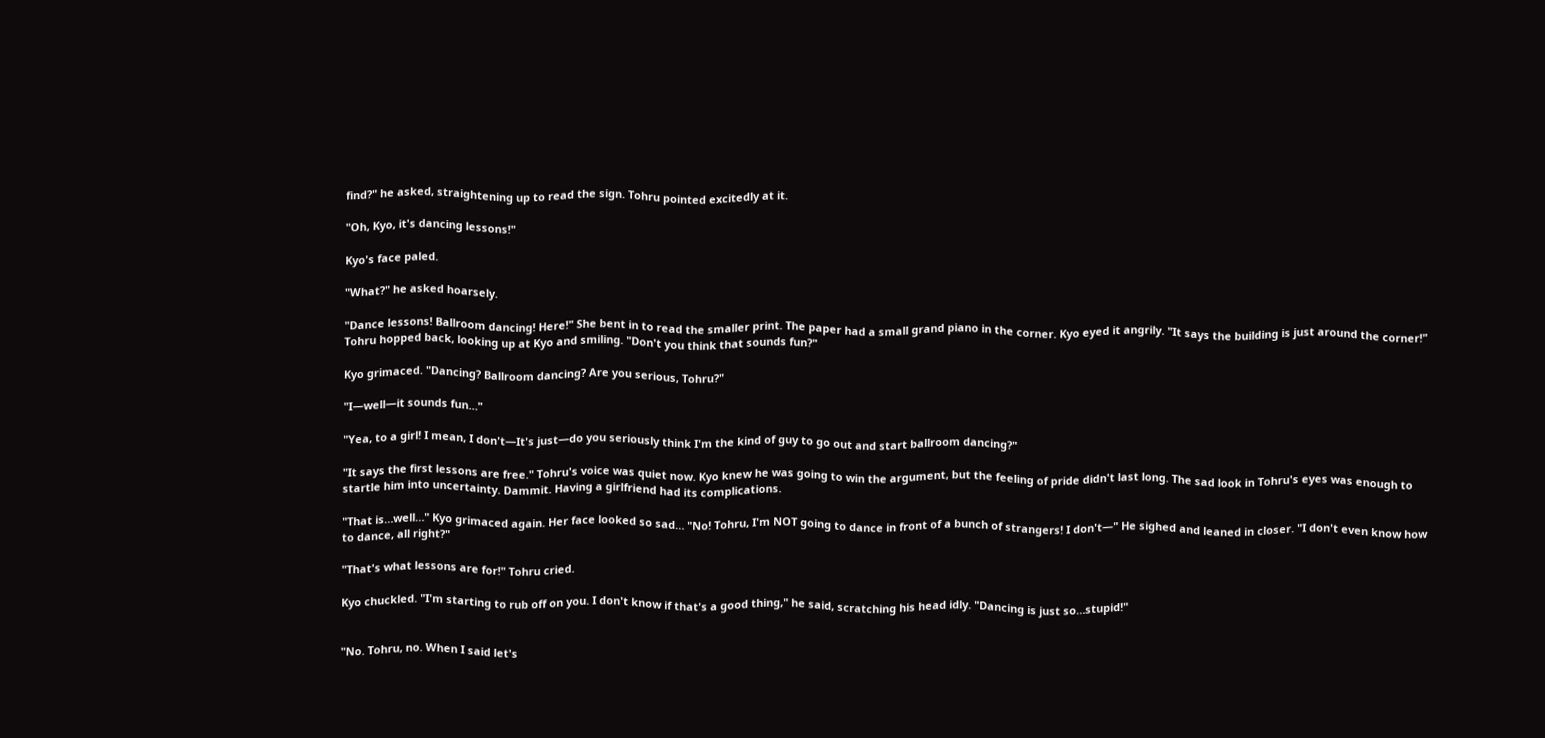find?" he asked, straightening up to read the sign. Tohru pointed excitedly at it.

"Oh, Kyo, it's dancing lessons!"

Kyo's face paled.

"What?" he asked hoarsely.

"Dance lessons! Ballroom dancing! Here!" She bent in to read the smaller print. The paper had a small grand piano in the corner. Kyo eyed it angrily. "It says the building is just around the corner!" Tohru hopped back, looking up at Kyo and smiling. "Don't you think that sounds fun?"

Kyo grimaced. "Dancing? Ballroom dancing? Are you serious, Tohru?"

"I—well—it sounds fun…"

"Yea, to a girl! I mean, I don't—It's just—do you seriously think I'm the kind of guy to go out and start ballroom dancing?"

"It says the first lessons are free." Tohru's voice was quiet now. Kyo knew he was going to win the argument, but the feeling of pride didn't last long. The sad look in Tohru's eyes was enough to startle him into uncertainty. Dammit. Having a girlfriend had its complications.

"That is…well…" Kyo grimaced again. Her face looked so sad… "No! Tohru, I'm NOT going to dance in front of a bunch of strangers! I don't—" He sighed and leaned in closer. "I don't even know how to dance, all right?"

"That's what lessons are for!" Tohru cried.

Kyo chuckled. "I'm starting to rub off on you. I don't know if that's a good thing," he said, scratching his head idly. "Dancing is just so…stupid!"


"No. Tohru, no. When I said let's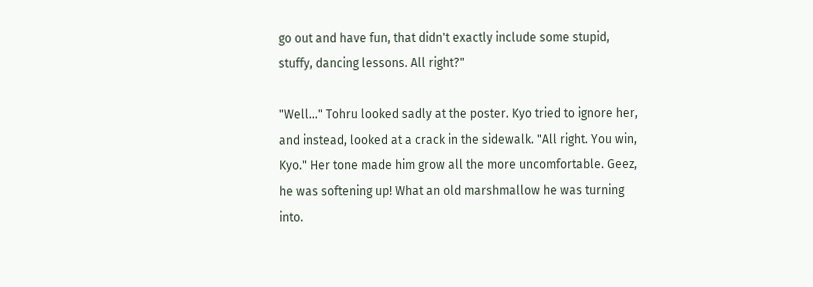go out and have fun, that didn't exactly include some stupid, stuffy, dancing lessons. All right?"

"Well…" Tohru looked sadly at the poster. Kyo tried to ignore her, and instead, looked at a crack in the sidewalk. "All right. You win, Kyo." Her tone made him grow all the more uncomfortable. Geez, he was softening up! What an old marshmallow he was turning into.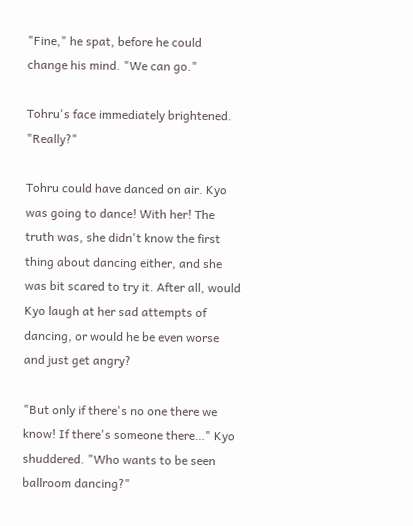"Fine," he spat, before he could change his mind. "We can go."

Tohru's face immediately brightened. "Really?"

Tohru could have danced on air. Kyo was going to dance! With her! The truth was, she didn't know the first thing about dancing either, and she was bit scared to try it. After all, would Kyo laugh at her sad attempts of dancing, or would he be even worse and just get angry?

"But only if there's no one there we know! If there's someone there…" Kyo shuddered. "Who wants to be seen ballroom dancing?"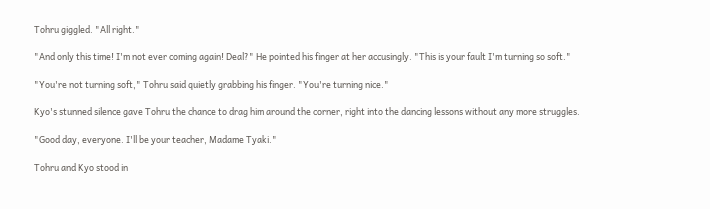Tohru giggled. "All right."

"And only this time! I'm not ever coming again! Deal?" He pointed his finger at her accusingly. "This is your fault I'm turning so soft."

"You're not turning soft," Tohru said quietly grabbing his finger. "You're turning nice."

Kyo's stunned silence gave Tohru the chance to drag him around the corner, right into the dancing lessons without any more struggles.

"Good day, everyone. I'll be your teacher, Madame Tyaki."

Tohru and Kyo stood in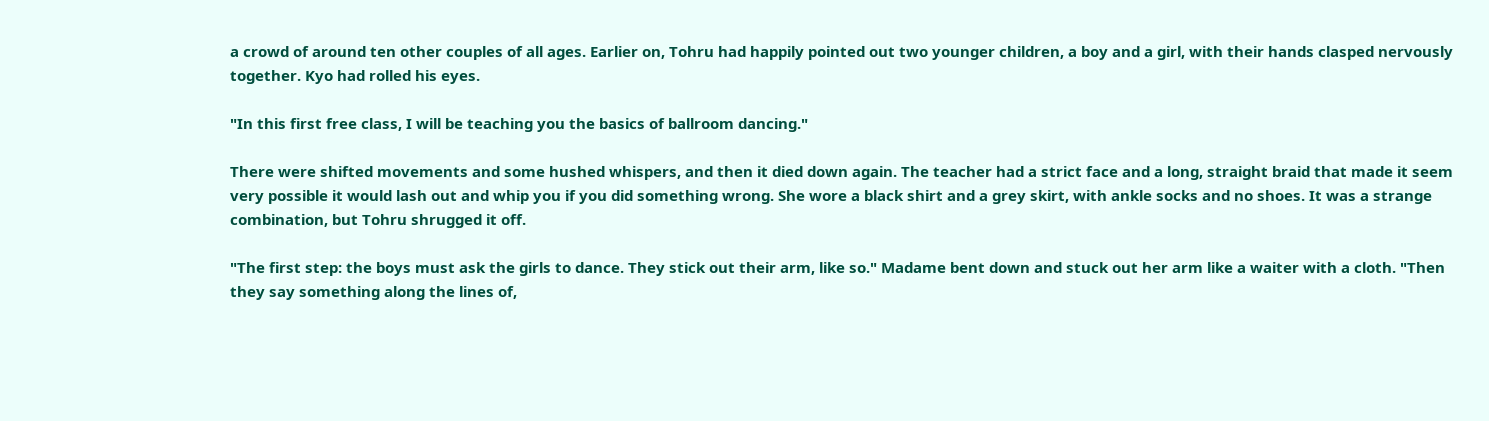a crowd of around ten other couples of all ages. Earlier on, Tohru had happily pointed out two younger children, a boy and a girl, with their hands clasped nervously together. Kyo had rolled his eyes.

"In this first free class, I will be teaching you the basics of ballroom dancing."

There were shifted movements and some hushed whispers, and then it died down again. The teacher had a strict face and a long, straight braid that made it seem very possible it would lash out and whip you if you did something wrong. She wore a black shirt and a grey skirt, with ankle socks and no shoes. It was a strange combination, but Tohru shrugged it off.

"The first step: the boys must ask the girls to dance. They stick out their arm, like so." Madame bent down and stuck out her arm like a waiter with a cloth. "Then they say something along the lines of,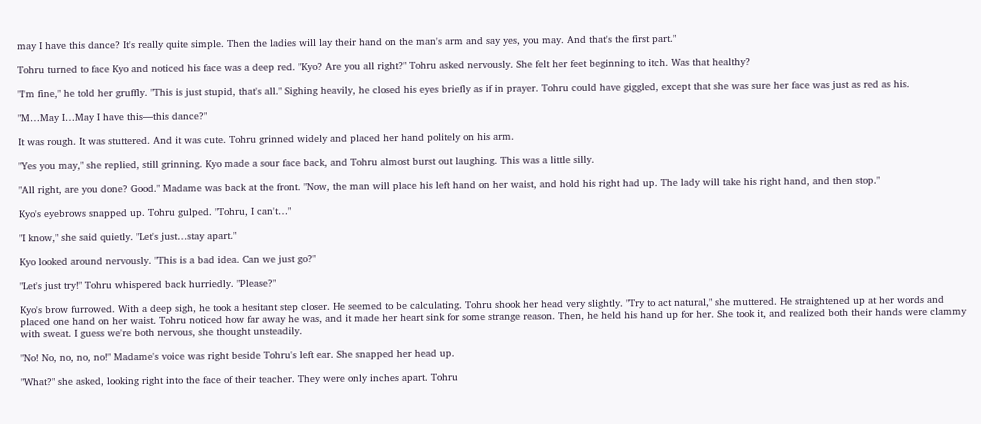may I have this dance? It's really quite simple. Then the ladies will lay their hand on the man's arm and say yes, you may. And that's the first part."

Tohru turned to face Kyo and noticed his face was a deep red. "Kyo? Are you all right?" Tohru asked nervously. She felt her feet beginning to itch. Was that healthy?

"I'm fine," he told her gruffly. "This is just stupid, that's all." Sighing heavily, he closed his eyes briefly as if in prayer. Tohru could have giggled, except that she was sure her face was just as red as his.

"M…May I…May I have this—this dance?"

It was rough. It was stuttered. And it was cute. Tohru grinned widely and placed her hand politely on his arm.

"Yes you may," she replied, still grinning. Kyo made a sour face back, and Tohru almost burst out laughing. This was a little silly.

"All right, are you done? Good." Madame was back at the front. "Now, the man will place his left hand on her waist, and hold his right had up. The lady will take his right hand, and then stop."

Kyo's eyebrows snapped up. Tohru gulped. "Tohru, I can't…"

"I know," she said quietly. "Let's just…stay apart."

Kyo looked around nervously. "This is a bad idea. Can we just go?"

"Let's just try!" Tohru whispered back hurriedly. "Please?"

Kyo's brow furrowed. With a deep sigh, he took a hesitant step closer. He seemed to be calculating. Tohru shook her head very slightly. "Try to act natural," she muttered. He straightened up at her words and placed one hand on her waist. Tohru noticed how far away he was, and it made her heart sink for some strange reason. Then, he held his hand up for her. She took it, and realized both their hands were clammy with sweat. I guess we're both nervous, she thought unsteadily.

"No! No, no, no, no!" Madame's voice was right beside Tohru's left ear. She snapped her head up.

"What?" she asked, looking right into the face of their teacher. They were only inches apart. Tohru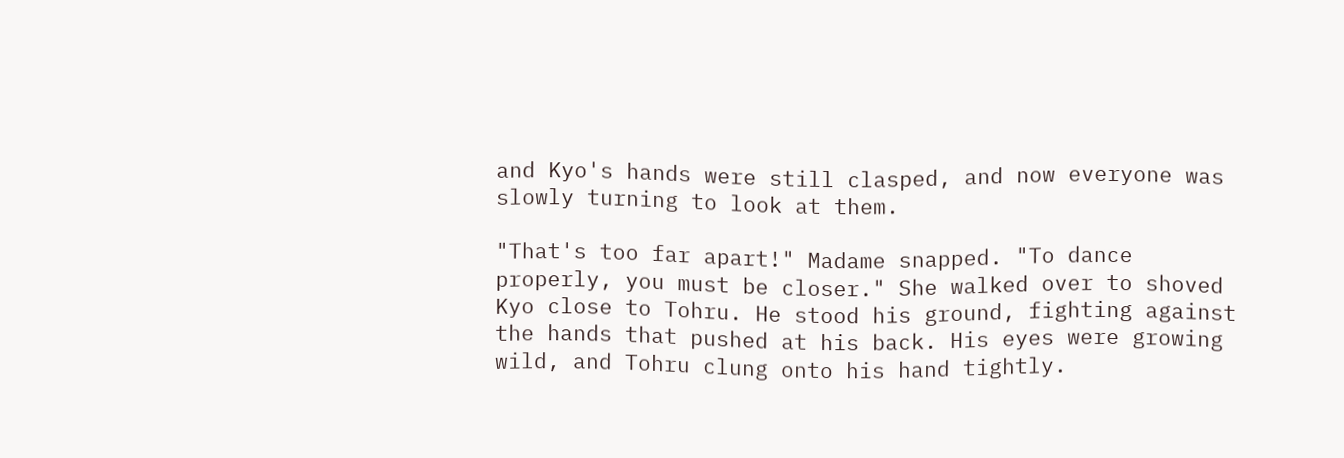and Kyo's hands were still clasped, and now everyone was slowly turning to look at them.

"That's too far apart!" Madame snapped. "To dance properly, you must be closer." She walked over to shoved Kyo close to Tohru. He stood his ground, fighting against the hands that pushed at his back. His eyes were growing wild, and Tohru clung onto his hand tightly.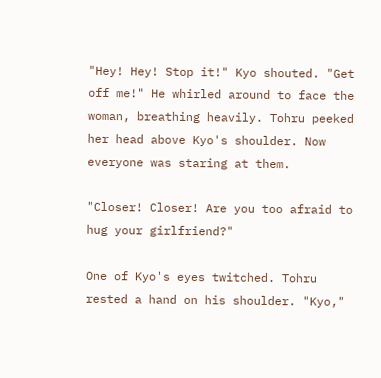"Hey! Hey! Stop it!" Kyo shouted. "Get off me!" He whirled around to face the woman, breathing heavily. Tohru peeked her head above Kyo's shoulder. Now everyone was staring at them.

"Closer! Closer! Are you too afraid to hug your girlfriend?"

One of Kyo's eyes twitched. Tohru rested a hand on his shoulder. "Kyo,"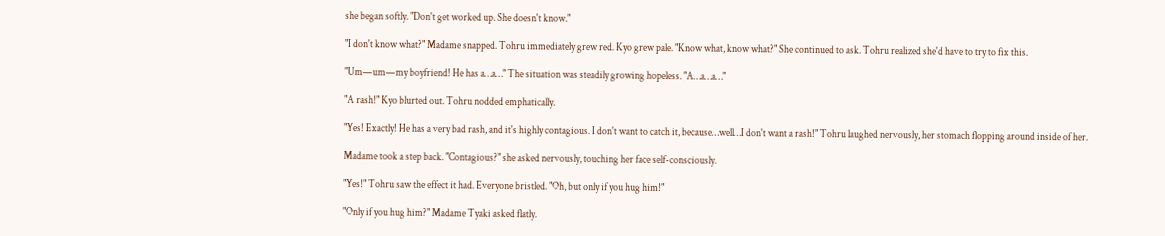she began softly. "Don't get worked up. She doesn't know."

"I don't know what?" Madame snapped. Tohru immediately grew red. Kyo grew pale. "Know what, know what?" She continued to ask. Tohru realized she'd have to try to fix this.

"Um—um—my boyfriend! He has a…a…" The situation was steadily growing hopeless. "A…a…a…"

"A rash!" Kyo blurted out. Tohru nodded emphatically.

"Yes! Exactly! He has a very bad rash, and it's highly contagious. I don't want to catch it, because…well…I don't want a rash!" Tohru laughed nervously, her stomach flopping around inside of her.

Madame took a step back. "Contagious?" she asked nervously, touching her face self-consciously.

"Yes!" Tohru saw the effect it had. Everyone bristled. "Oh, but only if you hug him!"

"Only if you hug him?" Madame Tyaki asked flatly.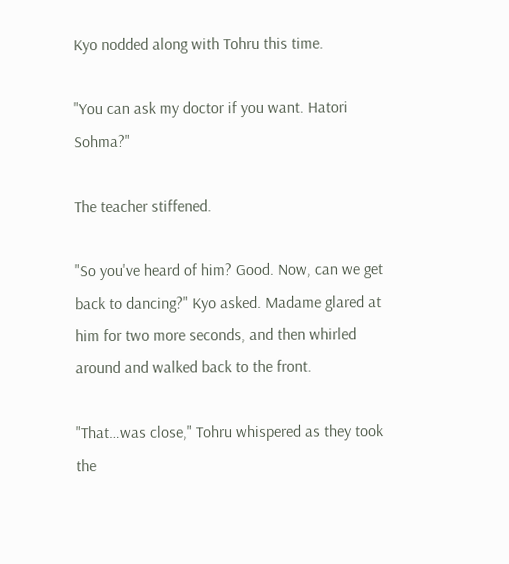Kyo nodded along with Tohru this time.

"You can ask my doctor if you want. Hatori Sohma?"

The teacher stiffened.

"So you've heard of him? Good. Now, can we get back to dancing?" Kyo asked. Madame glared at him for two more seconds, and then whirled around and walked back to the front.

"That…was close," Tohru whispered as they took the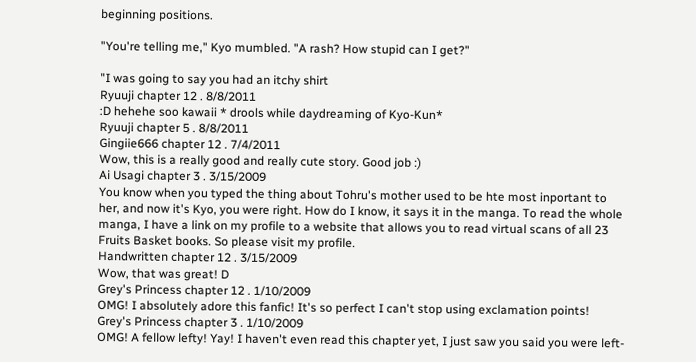beginning positions.

"You're telling me," Kyo mumbled. "A rash? How stupid can I get?"

"I was going to say you had an itchy shirt
Ryuuji chapter 12 . 8/8/2011
:D hehehe soo kawaii * drools while daydreaming of Kyo-Kun*
Ryuuji chapter 5 . 8/8/2011
Gingiie666 chapter 12 . 7/4/2011
Wow, this is a really good and really cute story. Good job :)
Ai Usagi chapter 3 . 3/15/2009
You know when you typed the thing about Tohru's mother used to be hte most inportant to her, and now it's Kyo, you were right. How do I know, it says it in the manga. To read the whole manga, I have a link on my profile to a website that allows you to read virtual scans of all 23 Fruits Basket books. So please visit my profile.
Handwritten chapter 12 . 3/15/2009
Wow, that was great! D
Grey's Princess chapter 12 . 1/10/2009
OMG! I absolutely adore this fanfic! It's so perfect I can't stop using exclamation points!
Grey's Princess chapter 3 . 1/10/2009
OMG! A fellow lefty! Yay! I haven't even read this chapter yet, I just saw you said you were left-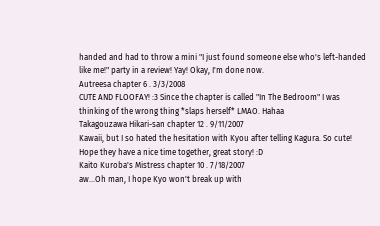handed and had to throw a mini "I just found someone else who's left-handed like me!" party in a review! Yay! Okay, I'm done now.
Autreesa chapter 6 . 3/3/2008
CUTE AND FLOOFAY! :3 Since the chapter is called "In The Bedroom" I was thinking of the wrong thing *slaps herself* LMAO. Hahaa
Takagouzawa Hikari-san chapter 12 . 9/11/2007
Kawaii, but I so hated the hesitation with Kyou after telling Kagura. So cute! Hope they have a nice time together, great story! :D
Kaito Kuroba's Mistress chapter 10 . 7/18/2007
aw...Oh man, I hope Kyo won't break up with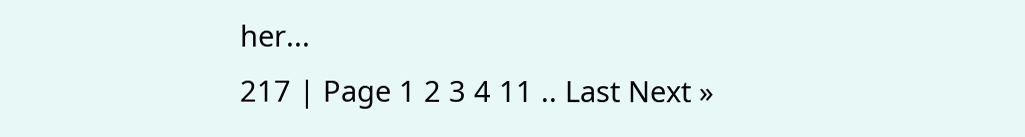her...
217 | Page 1 2 3 4 11 .. Last Next »